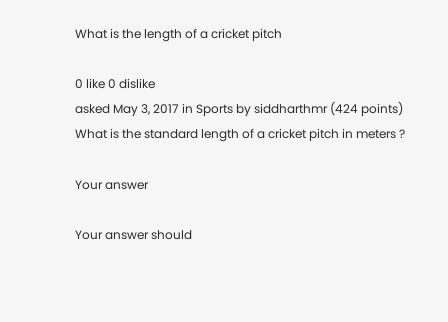What is the length of a cricket pitch

0 like 0 dislike
asked May 3, 2017 in Sports by siddharthmr (424 points)
What is the standard length of a cricket pitch in meters ?

Your answer

Your answer should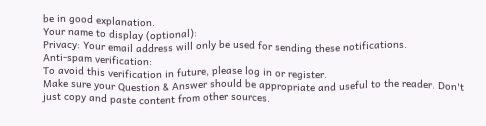be in good explanation.
Your name to display (optional):
Privacy: Your email address will only be used for sending these notifications.
Anti-spam verification:
To avoid this verification in future, please log in or register.
Make sure your Question & Answer should be appropriate and useful to the reader. Don't just copy and paste content from other sources.